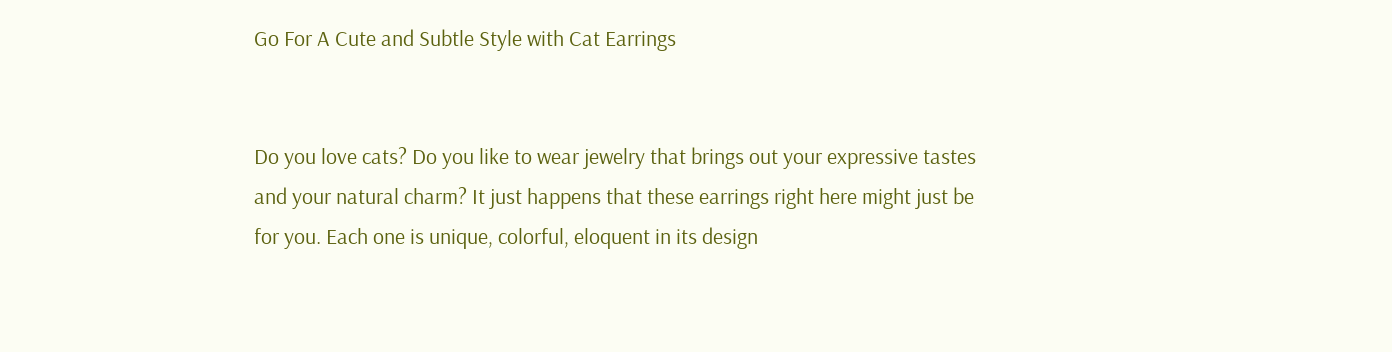Go For A Cute and Subtle Style with Cat Earrings


Do you love cats? Do you like to wear jewelry that brings out your expressive tastes and your natural charm? It just happens that these earrings right here might just be for you. Each one is unique, colorful, eloquent in its design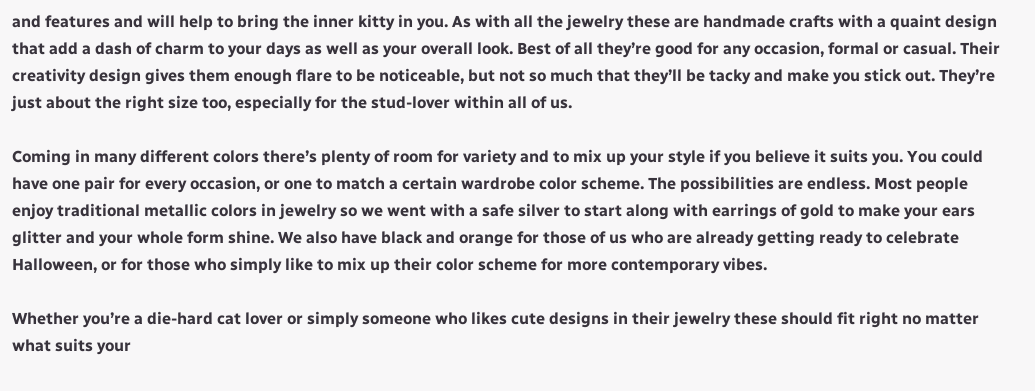and features and will help to bring the inner kitty in you. As with all the jewelry these are handmade crafts with a quaint design that add a dash of charm to your days as well as your overall look. Best of all they’re good for any occasion, formal or casual. Their creativity design gives them enough flare to be noticeable, but not so much that they’ll be tacky and make you stick out. They’re just about the right size too, especially for the stud-lover within all of us.

Coming in many different colors there’s plenty of room for variety and to mix up your style if you believe it suits you. You could have one pair for every occasion, or one to match a certain wardrobe color scheme. The possibilities are endless. Most people enjoy traditional metallic colors in jewelry so we went with a safe silver to start along with earrings of gold to make your ears glitter and your whole form shine. We also have black and orange for those of us who are already getting ready to celebrate Halloween, or for those who simply like to mix up their color scheme for more contemporary vibes.

Whether you’re a die-hard cat lover or simply someone who likes cute designs in their jewelry these should fit right no matter what suits your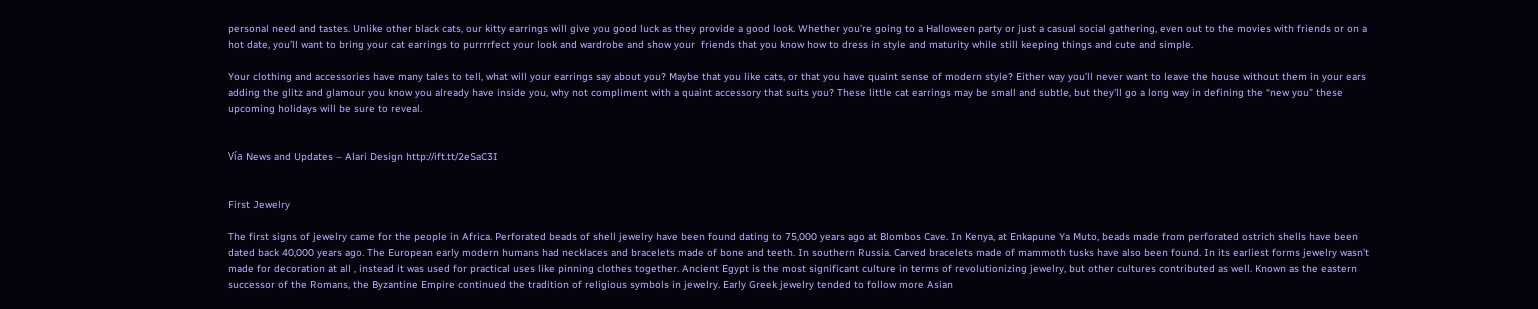personal need and tastes. Unlike other black cats, our kitty earrings will give you good luck as they provide a good look. Whether you’re going to a Halloween party or just a casual social gathering, even out to the movies with friends or on a hot date, you’ll want to bring your cat earrings to purrrrfect your look and wardrobe and show your  friends that you know how to dress in style and maturity while still keeping things and cute and simple.

Your clothing and accessories have many tales to tell, what will your earrings say about you? Maybe that you like cats, or that you have quaint sense of modern style? Either way you’ll never want to leave the house without them in your ears adding the glitz and glamour you know you already have inside you, why not compliment with a quaint accessory that suits you? These little cat earrings may be small and subtle, but they’ll go a long way in defining the “new you” these upcoming holidays will be sure to reveal.


Vía News and Updates – Alari Design http://ift.tt/2eSaC3I


First Jewelry

The first signs of jewelry came for the people in Africa. Perforated beads of shell jewelry have been found dating to 75,000 years ago at Blombos Cave. In Kenya, at Enkapune Ya Muto, beads made from perforated ostrich shells have been dated back 40,000 years ago. The European early modern humans had necklaces and bracelets made of bone and teeth. In southern Russia. Carved bracelets made of mammoth tusks have also been found. In its earliest forms jewelry wasn’t made for decoration at all , instead it was used for practical uses like pinning clothes together. Ancient Egypt is the most significant culture in terms of revolutionizing jewelry, but other cultures contributed as well. Known as the eastern successor of the Romans, the Byzantine Empire continued the tradition of religious symbols in jewelry. Early Greek jewelry tended to follow more Asian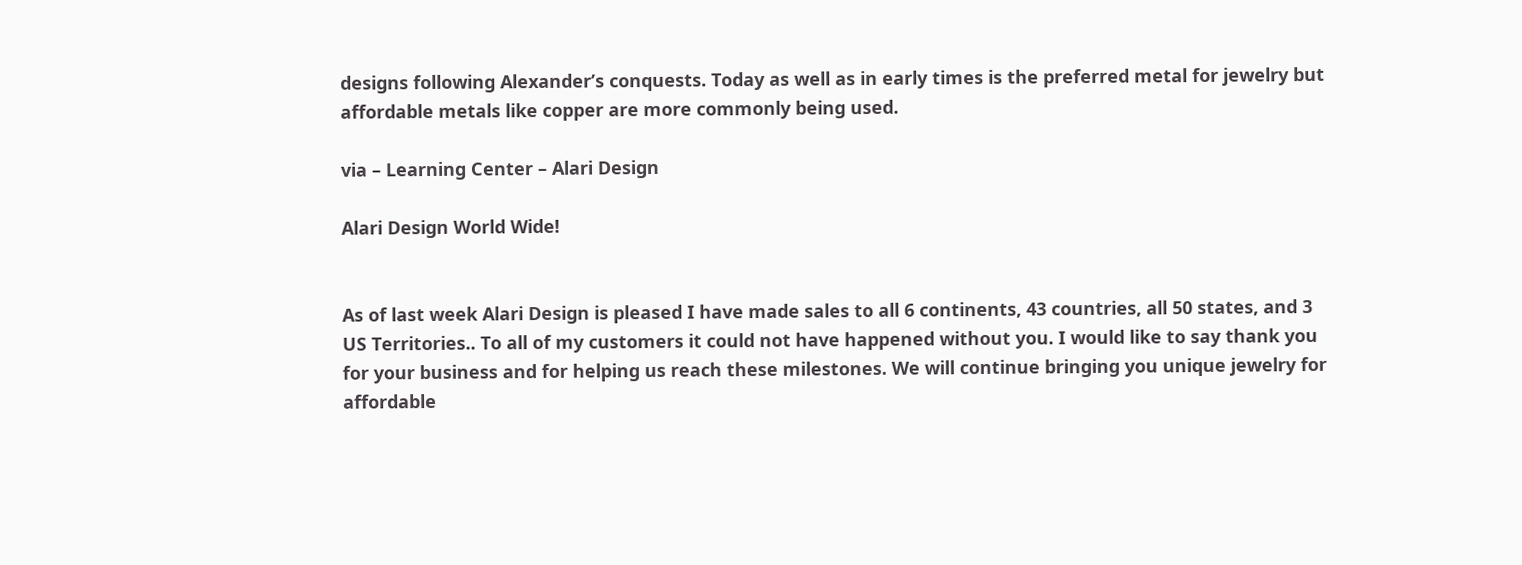designs following Alexander’s conquests. Today as well as in early times is the preferred metal for jewelry but affordable metals like copper are more commonly being used.

via – Learning Center – Alari Design

Alari Design World Wide!


As of last week Alari Design is pleased I have made sales to all 6 continents, 43 countries, all 50 states, and 3 US Territories.. To all of my customers it could not have happened without you. I would like to say thank you for your business and for helping us reach these milestones. We will continue bringing you unique jewelry for affordable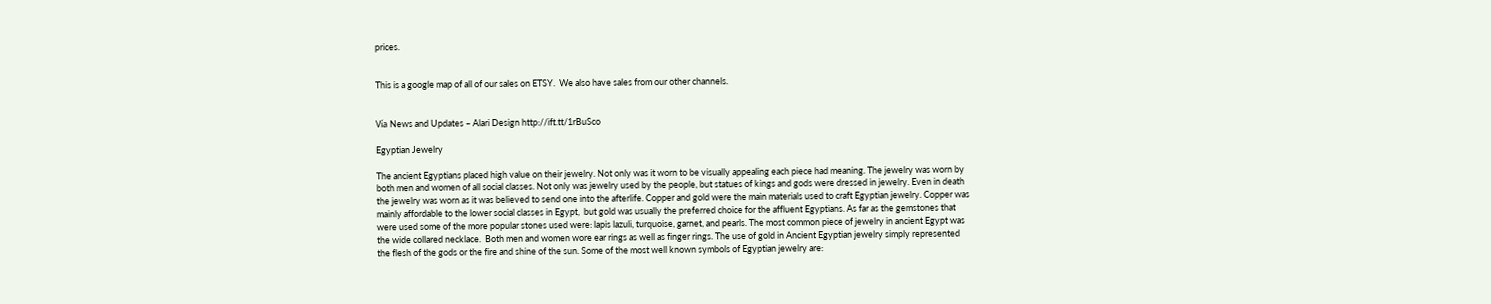prices.


This is a google map of all of our sales on ETSY.  We also have sales from our other channels.


Vía News and Updates – Alari Design http://ift.tt/1rBuSco

Egyptian Jewelry

The ancient Egyptians placed high value on their jewelry. Not only was it worn to be visually appealing each piece had meaning. The jewelry was worn by both men and women of all social classes. Not only was jewelry used by the people, but statues of kings and gods were dressed in jewelry. Even in death the jewelry was worn as it was believed to send one into the afterlife. Copper and gold were the main materials used to craft Egyptian jewelry. Copper was mainly affordable to the lower social classes in Egypt,  but gold was usually the preferred choice for the affluent Egyptians. As far as the gemstones that were used some of the more popular stones used were: lapis lazuli, turquoise, garnet, and pearls. The most common piece of jewelry in ancient Egypt was the wide collared necklace.  Both men and women wore ear rings as well as finger rings. The use of gold in Ancient Egyptian jewelry simply represented the flesh of the gods or the fire and shine of the sun. Some of the most well known symbols of Egyptian jewelry are: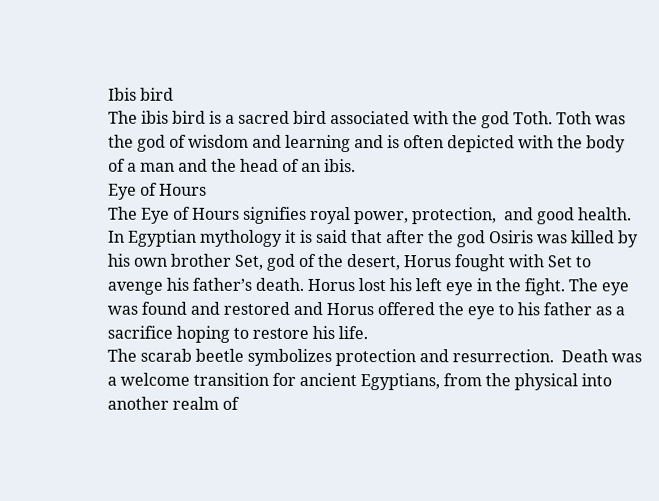Ibis bird
The ibis bird is a sacred bird associated with the god Toth. Toth was the god of wisdom and learning and is often depicted with the body of a man and the head of an ibis.
Eye of Hours
The Eye of Hours signifies royal power, protection,  and good health. In Egyptian mythology it is said that after the god Osiris was killed by his own brother Set, god of the desert, Horus fought with Set to avenge his father’s death. Horus lost his left eye in the fight. The eye was found and restored and Horus offered the eye to his father as a sacrifice hoping to restore his life.
The scarab beetle symbolizes protection and resurrection.  Death was a welcome transition for ancient Egyptians, from the physical into another realm of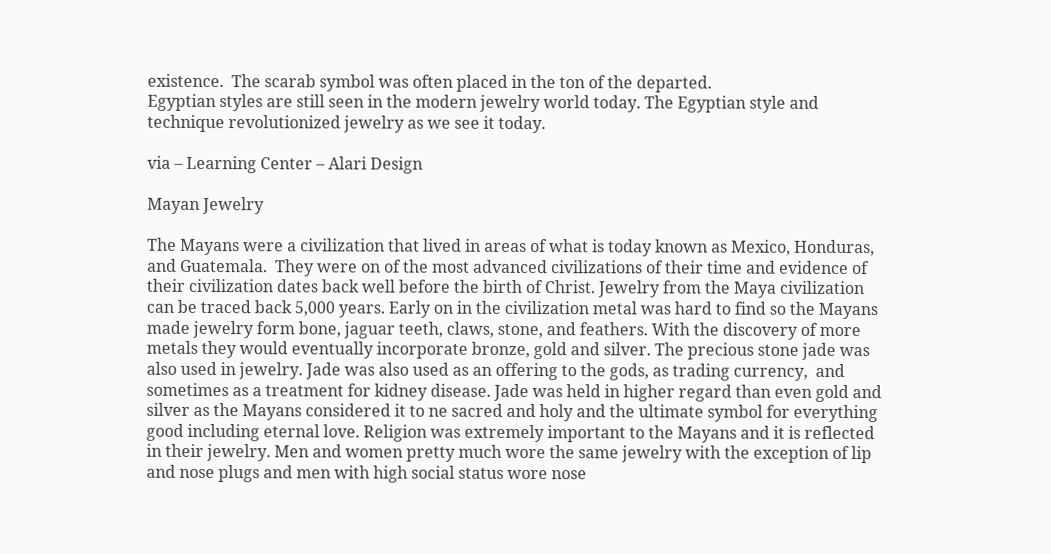existence.  The scarab symbol was often placed in the ton of the departed.
Egyptian styles are still seen in the modern jewelry world today. The Egyptian style and technique revolutionized jewelry as we see it today.

via – Learning Center – Alari Design

Mayan Jewelry

The Mayans were a civilization that lived in areas of what is today known as Mexico, Honduras, and Guatemala.  They were on of the most advanced civilizations of their time and evidence of their civilization dates back well before the birth of Christ. Jewelry from the Maya civilization can be traced back 5,000 years. Early on in the civilization metal was hard to find so the Mayans made jewelry form bone, jaguar teeth, claws, stone, and feathers. With the discovery of more metals they would eventually incorporate bronze, gold and silver. The precious stone jade was also used in jewelry. Jade was also used as an offering to the gods, as trading currency,  and sometimes as a treatment for kidney disease. Jade was held in higher regard than even gold and silver as the Mayans considered it to ne sacred and holy and the ultimate symbol for everything good including eternal love. Religion was extremely important to the Mayans and it is reflected in their jewelry. Men and women pretty much wore the same jewelry with the exception of lip and nose plugs and men with high social status wore nose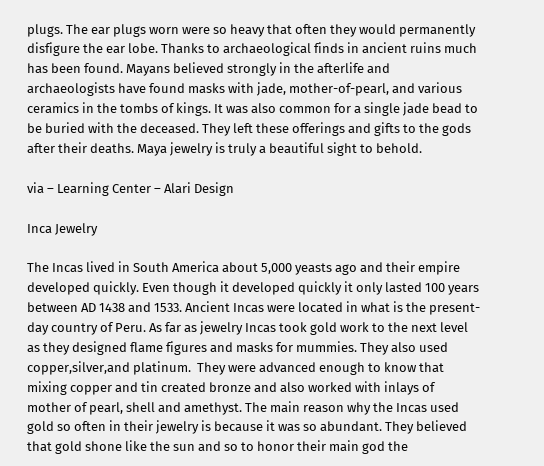plugs. The ear plugs worn were so heavy that often they would permanently disfigure the ear lobe. Thanks to archaeological finds in ancient ruins much has been found. Mayans believed strongly in the afterlife and archaeologists have found masks with jade, mother-of-pearl, and various ceramics in the tombs of kings. It was also common for a single jade bead to be buried with the deceased. They left these offerings and gifts to the gods after their deaths. Maya jewelry is truly a beautiful sight to behold.

via – Learning Center – Alari Design

Inca Jewelry

The Incas lived in South America about 5,000 yeasts ago and their empire developed quickly. Even though it developed quickly it only lasted 100 years between AD 1438 and 1533. Ancient Incas were located in what is the present-day country of Peru. As far as jewelry Incas took gold work to the next level as they designed flame figures and masks for mummies. They also used copper,silver,and platinum.  They were advanced enough to know that mixing copper and tin created bronze and also worked with inlays of mother of pearl, shell and amethyst. The main reason why the Incas used gold so often in their jewelry is because it was so abundant. They believed that gold shone like the sun and so to honor their main god the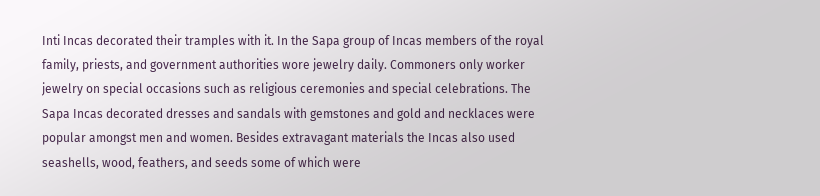Inti Incas decorated their tramples with it. In the Sapa group of Incas members of the royal family, priests, and government authorities wore jewelry daily. Commoners only worker jewelry on special occasions such as religious ceremonies and special celebrations. The Sapa Incas decorated dresses and sandals with gemstones and gold and necklaces were popular amongst men and women. Besides extravagant materials the Incas also used seashells, wood, feathers, and seeds some of which were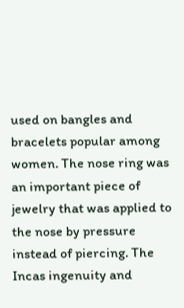used on bangles and bracelets popular among women. The nose ring was an important piece of jewelry that was applied to the nose by pressure instead of piercing. The Incas ingenuity and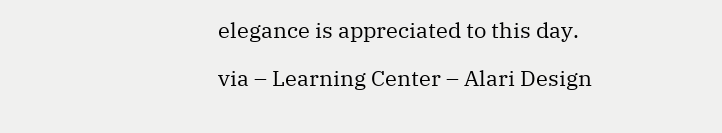elegance is appreciated to this day.

via – Learning Center – Alari Design